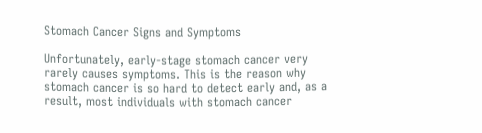Stomach Cancer Signs and Symptoms

Unfortunately, early-stage stomach cancer very rarely causes symptoms. This is the reason why stomach cancer is so hard to detect early and, as a result, most individuals with stomach cancer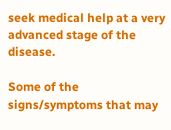seek medical help at a very advanced stage of the disease.

Some of the signs/symptoms that may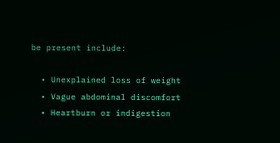be present include:

  • Unexplained loss of weight
  • Vague abdominal discomfort
  • Heartburn or indigestion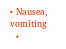• Nausea, vomiting
  •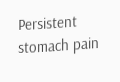Persistent stomach pain